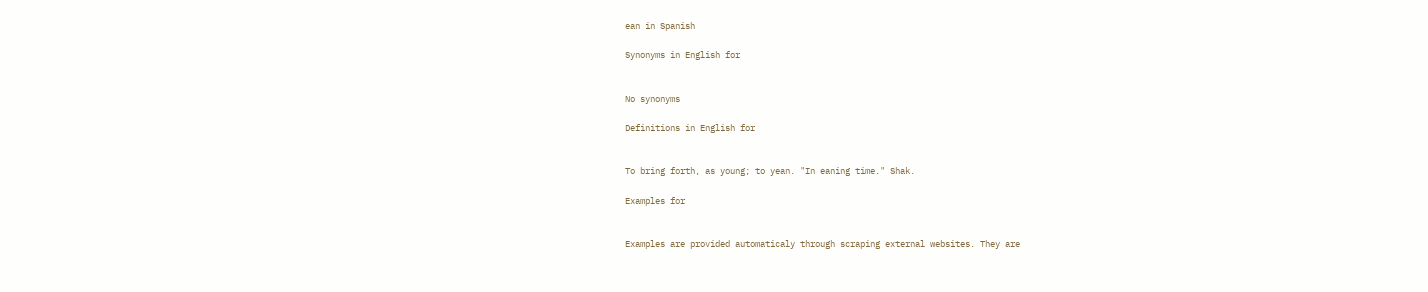ean in Spanish

Synonyms in English for


No synonyms

Definitions in English for


To bring forth, as young; to yean. "In eaning time." Shak.

Examples for


Examples are provided automaticaly through scraping external websites. They are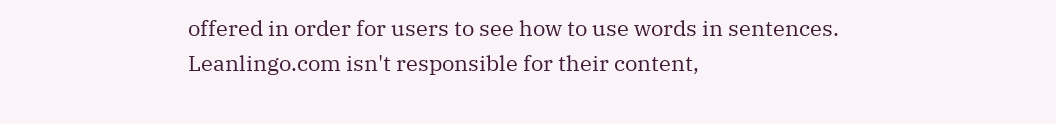offered in order for users to see how to use words in sentences. Leanlingo.com isn't responsible for their content,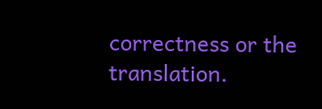correctness or the translation.